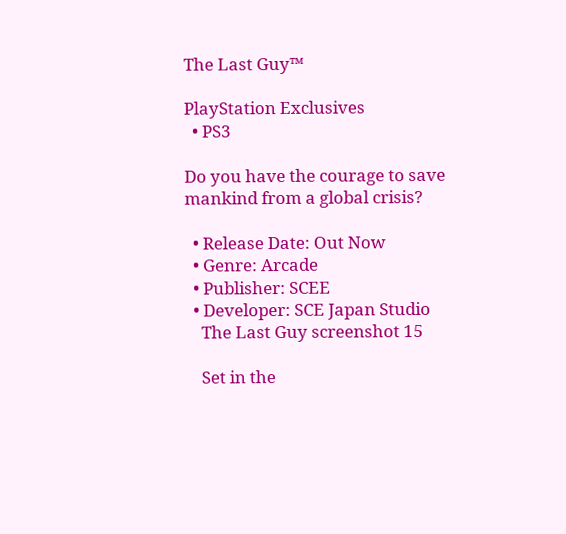The Last Guy™

PlayStation Exclusives
  • PS3

Do you have the courage to save mankind from a global crisis?

  • Release Date: Out Now
  • Genre: Arcade
  • Publisher: SCEE
  • Developer: SCE Japan Studio
    The Last Guy screenshot 15

    Set in the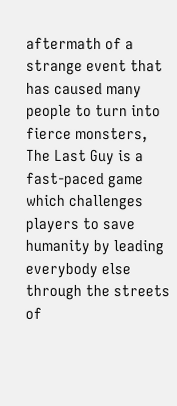aftermath of a strange event that has caused many people to turn into fierce monsters, The Last Guy is a fast-paced game which challenges players to save humanity by leading everybody else through the streets of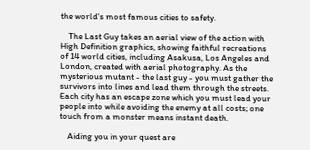the world's most famous cities to safety.

    The Last Guy takes an aerial view of the action with High Definition graphics, showing faithful recreations of 14 world cities, including Asakusa, Los Angeles and London, created with aerial photography. As the mysterious mutant - the last guy - you must gather the survivors into lines and lead them through the streets. Each city has an escape zone which you must lead your people into while avoiding the enemy at all costs; one touch from a monster means instant death.

    Aiding you in your quest are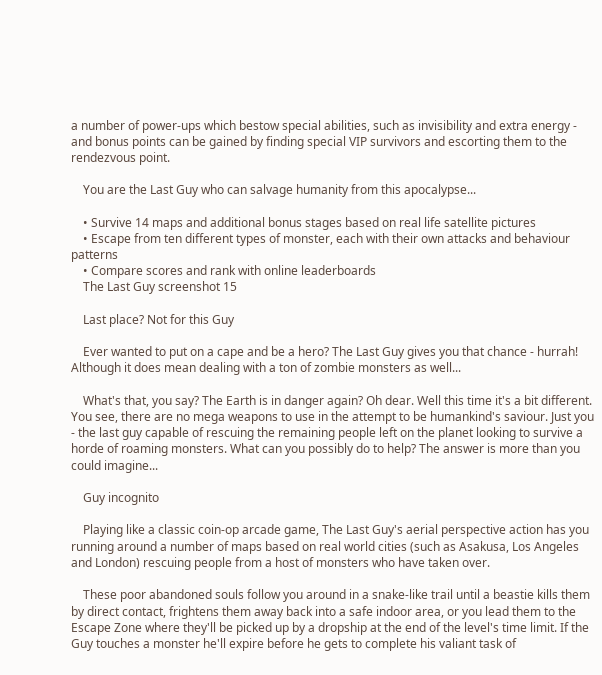a number of power-ups which bestow special abilities, such as invisibility and extra energy - and bonus points can be gained by finding special VIP survivors and escorting them to the rendezvous point.

    You are the Last Guy who can salvage humanity from this apocalypse...

    • Survive 14 maps and additional bonus stages based on real life satellite pictures
    • Escape from ten different types of monster, each with their own attacks and behaviour patterns
    • Compare scores and rank with online leaderboards
    The Last Guy screenshot 15

    Last place? Not for this Guy

    Ever wanted to put on a cape and be a hero? The Last Guy gives you that chance - hurrah! Although it does mean dealing with a ton of zombie monsters as well...

    What's that, you say? The Earth is in danger again? Oh dear. Well this time it's a bit different. You see, there are no mega weapons to use in the attempt to be humankind's saviour. Just you - the last guy capable of rescuing the remaining people left on the planet looking to survive a horde of roaming monsters. What can you possibly do to help? The answer is more than you could imagine...

    Guy incognito

    Playing like a classic coin-op arcade game, The Last Guy's aerial perspective action has you running around a number of maps based on real world cities (such as Asakusa, Los Angeles and London) rescuing people from a host of monsters who have taken over.

    These poor abandoned souls follow you around in a snake-like trail until a beastie kills them by direct contact, frightens them away back into a safe indoor area, or you lead them to the Escape Zone where they'll be picked up by a dropship at the end of the level's time limit. If the Guy touches a monster he'll expire before he gets to complete his valiant task of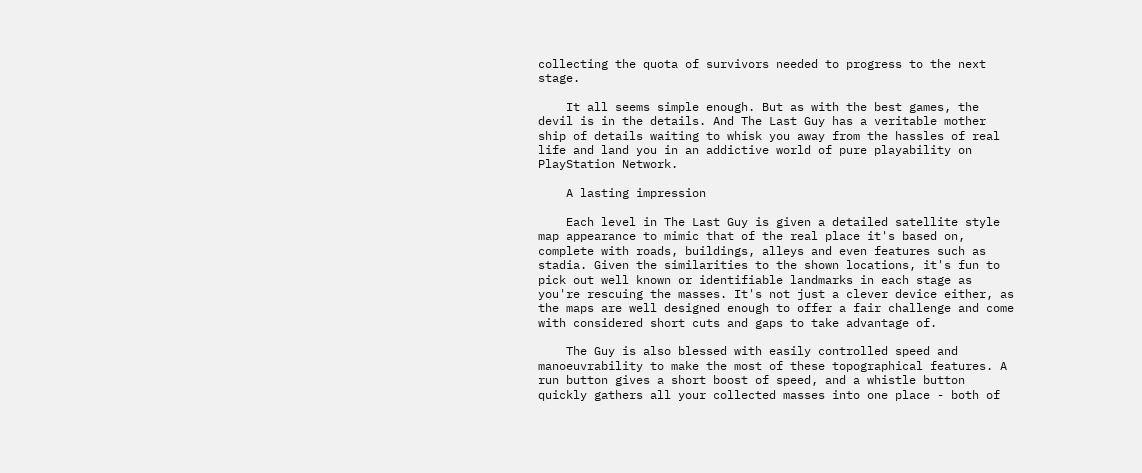collecting the quota of survivors needed to progress to the next stage.

    It all seems simple enough. But as with the best games, the devil is in the details. And The Last Guy has a veritable mother ship of details waiting to whisk you away from the hassles of real life and land you in an addictive world of pure playability on PlayStation Network.

    A lasting impression

    Each level in The Last Guy is given a detailed satellite style map appearance to mimic that of the real place it's based on, complete with roads, buildings, alleys and even features such as stadia. Given the similarities to the shown locations, it's fun to pick out well known or identifiable landmarks in each stage as you're rescuing the masses. It's not just a clever device either, as the maps are well designed enough to offer a fair challenge and come with considered short cuts and gaps to take advantage of.

    The Guy is also blessed with easily controlled speed and manoeuvrability to make the most of these topographical features. A run button gives a short boost of speed, and a whistle button quickly gathers all your collected masses into one place - both of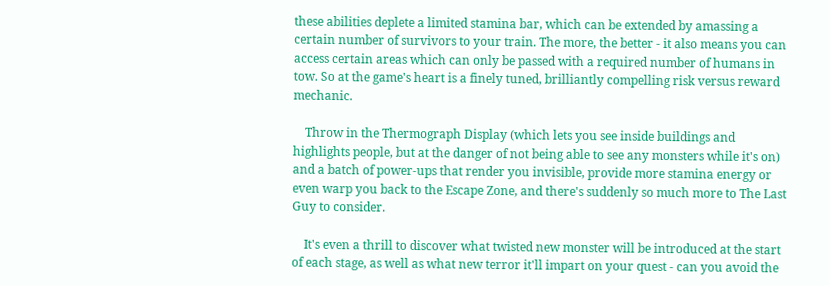these abilities deplete a limited stamina bar, which can be extended by amassing a certain number of survivors to your train. The more, the better - it also means you can access certain areas which can only be passed with a required number of humans in tow. So at the game's heart is a finely tuned, brilliantly compelling risk versus reward mechanic.

    Throw in the Thermograph Display (which lets you see inside buildings and highlights people, but at the danger of not being able to see any monsters while it's on) and a batch of power-ups that render you invisible, provide more stamina energy or even warp you back to the Escape Zone, and there's suddenly so much more to The Last Guy to consider.

    It's even a thrill to discover what twisted new monster will be introduced at the start of each stage, as well as what new terror it'll impart on your quest - can you avoid the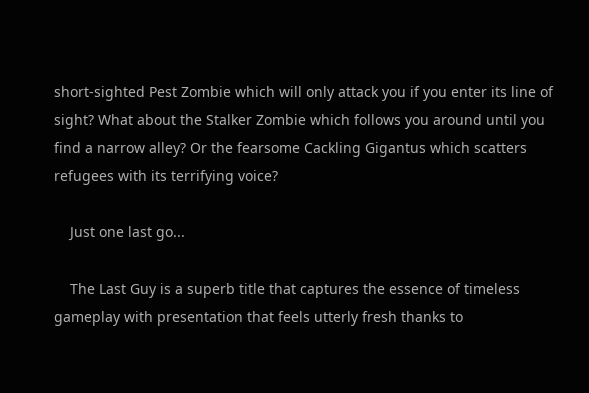short-sighted Pest Zombie which will only attack you if you enter its line of sight? What about the Stalker Zombie which follows you around until you find a narrow alley? Or the fearsome Cackling Gigantus which scatters refugees with its terrifying voice?

    Just one last go...

    The Last Guy is a superb title that captures the essence of timeless gameplay with presentation that feels utterly fresh thanks to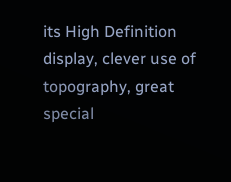its High Definition display, clever use of topography, great special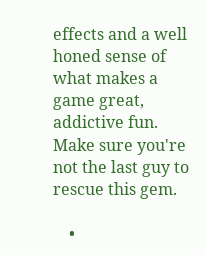effects and a well honed sense of what makes a game great, addictive fun. Make sure you're not the last guy to rescue this gem.

    •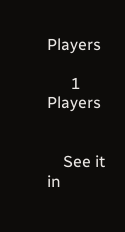Players

      1 Players


    See it in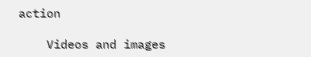action

    Videos and images